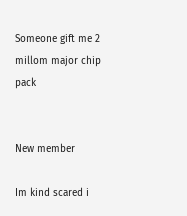Someone gift me 2 millom major chip pack


New member

Im kind scared i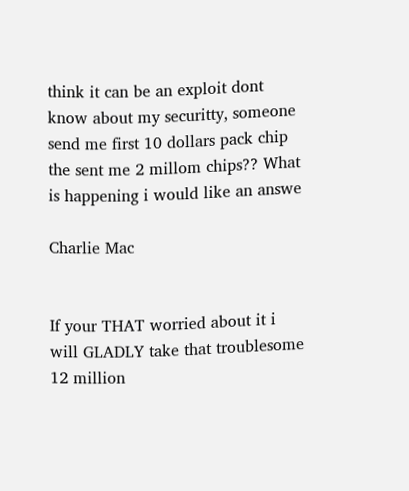think it can be an exploit dont know about my securitty, someone send me first 10 dollars pack chip the sent me 2 millom chips?? What is happening i would like an answe

Charlie Mac


If your THAT worried about it i will GLADLY take that troublesome 12 million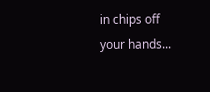in chips off your hands...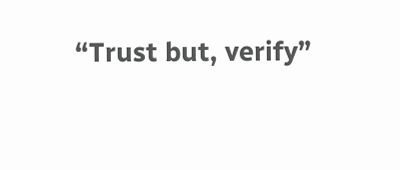“Trust but, verify”